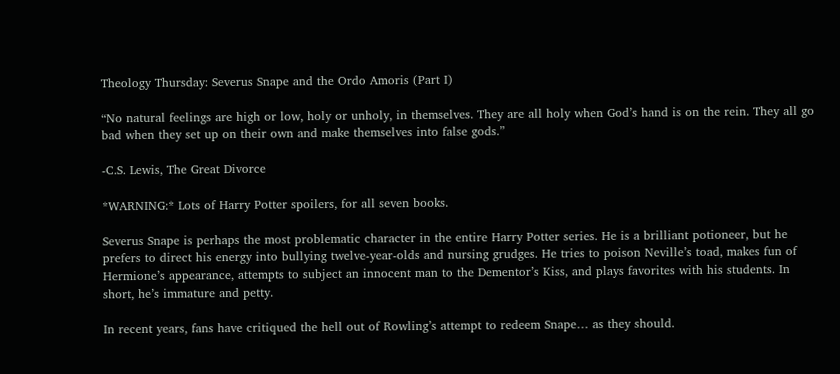Theology Thursday: Severus Snape and the Ordo Amoris (Part I)

“No natural feelings are high or low, holy or unholy, in themselves. They are all holy when God’s hand is on the rein. They all go bad when they set up on their own and make themselves into false gods.”

-C.S. Lewis, The Great Divorce

*WARNING:* Lots of Harry Potter spoilers, for all seven books.

Severus Snape is perhaps the most problematic character in the entire Harry Potter series. He is a brilliant potioneer, but he prefers to direct his energy into bullying twelve-year-olds and nursing grudges. He tries to poison Neville’s toad, makes fun of Hermione’s appearance, attempts to subject an innocent man to the Dementor’s Kiss, and plays favorites with his students. In short, he’s immature and petty.

In recent years, fans have critiqued the hell out of Rowling’s attempt to redeem Snape… as they should.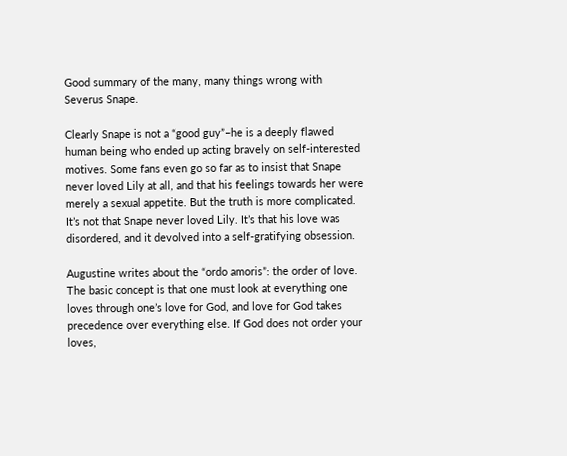Good summary of the many, many things wrong with Severus Snape.

Clearly Snape is not a “good guy”–he is a deeply flawed human being who ended up acting bravely on self-interested motives. Some fans even go so far as to insist that Snape never loved Lily at all, and that his feelings towards her were merely a sexual appetite. But the truth is more complicated. It’s not that Snape never loved Lily. It’s that his love was disordered, and it devolved into a self-gratifying obsession.

Augustine writes about the “ordo amoris”: the order of love. The basic concept is that one must look at everything one loves through one’s love for God, and love for God takes precedence over everything else. If God does not order your loves,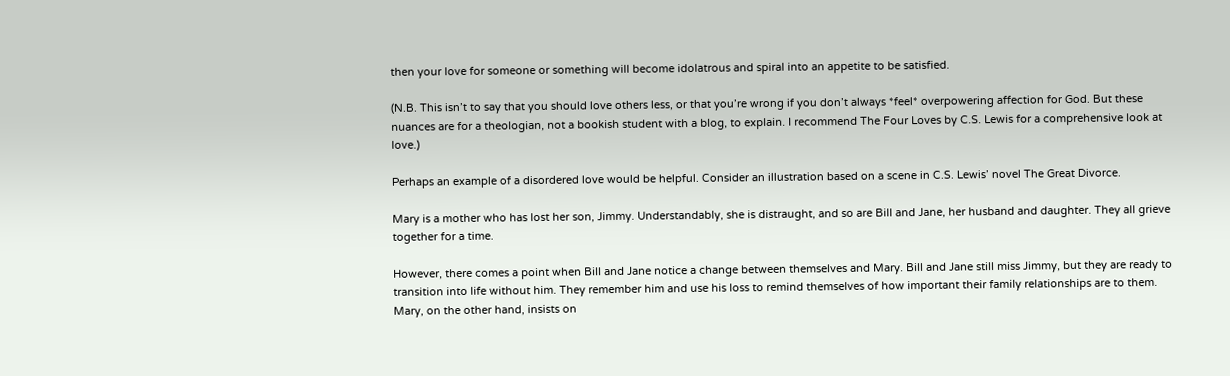then your love for someone or something will become idolatrous and spiral into an appetite to be satisfied.

(N.B. This isn’t to say that you should love others less, or that you’re wrong if you don’t always *feel* overpowering affection for God. But these nuances are for a theologian, not a bookish student with a blog, to explain. I recommend The Four Loves by C.S. Lewis for a comprehensive look at love.)

Perhaps an example of a disordered love would be helpful. Consider an illustration based on a scene in C.S. Lewis’ novel The Great Divorce.

Mary is a mother who has lost her son, Jimmy. Understandably, she is distraught, and so are Bill and Jane, her husband and daughter. They all grieve together for a time.

However, there comes a point when Bill and Jane notice a change between themselves and Mary. Bill and Jane still miss Jimmy, but they are ready to transition into life without him. They remember him and use his loss to remind themselves of how important their family relationships are to them. Mary, on the other hand, insists on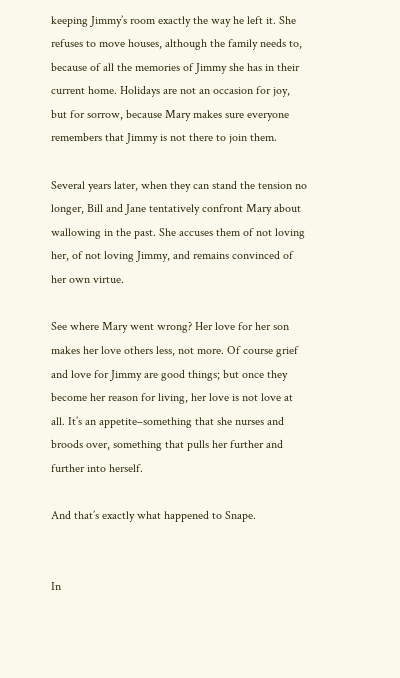keeping Jimmy’s room exactly the way he left it. She refuses to move houses, although the family needs to, because of all the memories of Jimmy she has in their current home. Holidays are not an occasion for joy, but for sorrow, because Mary makes sure everyone remembers that Jimmy is not there to join them.

Several years later, when they can stand the tension no longer, Bill and Jane tentatively confront Mary about wallowing in the past. She accuses them of not loving her, of not loving Jimmy, and remains convinced of her own virtue.

See where Mary went wrong? Her love for her son makes her love others less, not more. Of course grief and love for Jimmy are good things; but once they become her reason for living, her love is not love at all. It’s an appetite–something that she nurses and broods over, something that pulls her further and further into herself.

And that’s exactly what happened to Snape.


In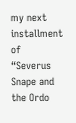my next installment of “Severus Snape and the Ordo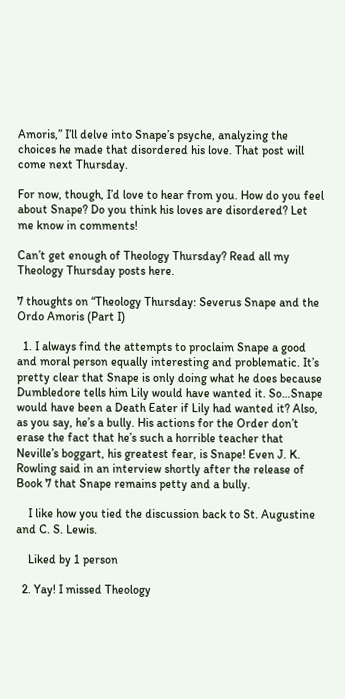Amoris,” I’ll delve into Snape’s psyche, analyzing the choices he made that disordered his love. That post will come next Thursday.

For now, though, I’d love to hear from you. How do you feel about Snape? Do you think his loves are disordered? Let me know in comments!

Can’t get enough of Theology Thursday? Read all my Theology Thursday posts here.

7 thoughts on “Theology Thursday: Severus Snape and the Ordo Amoris (Part I)

  1. I always find the attempts to proclaim Snape a good and moral person equally interesting and problematic. It’s pretty clear that Snape is only doing what he does because Dumbledore tells him Lily would have wanted it. So…Snape would have been a Death Eater if Lily had wanted it? Also, as you say, he’s a bully. His actions for the Order don’t erase the fact that he’s such a horrible teacher that Neville’s boggart, his greatest fear, is Snape! Even J. K. Rowling said in an interview shortly after the release of Book 7 that Snape remains petty and a bully.

    I like how you tied the discussion back to St. Augustine and C. S. Lewis.

    Liked by 1 person

  2. Yay! I missed Theology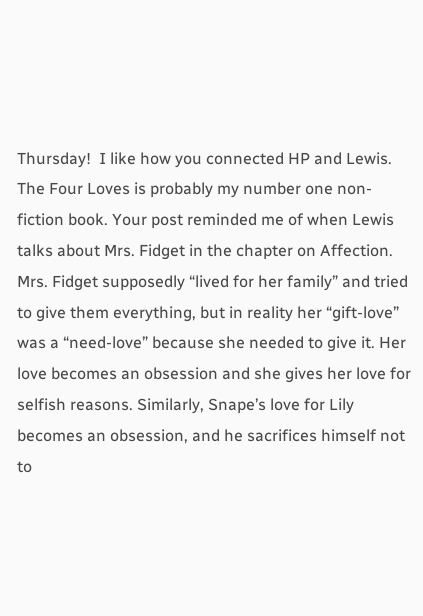Thursday!  I like how you connected HP and Lewis. The Four Loves is probably my number one non-fiction book. Your post reminded me of when Lewis talks about Mrs. Fidget in the chapter on Affection. Mrs. Fidget supposedly “lived for her family” and tried to give them everything, but in reality her “gift-love” was a “need-love” because she needed to give it. Her love becomes an obsession and she gives her love for selfish reasons. Similarly, Snape’s love for Lily becomes an obsession, and he sacrifices himself not to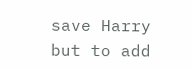save Harry but to add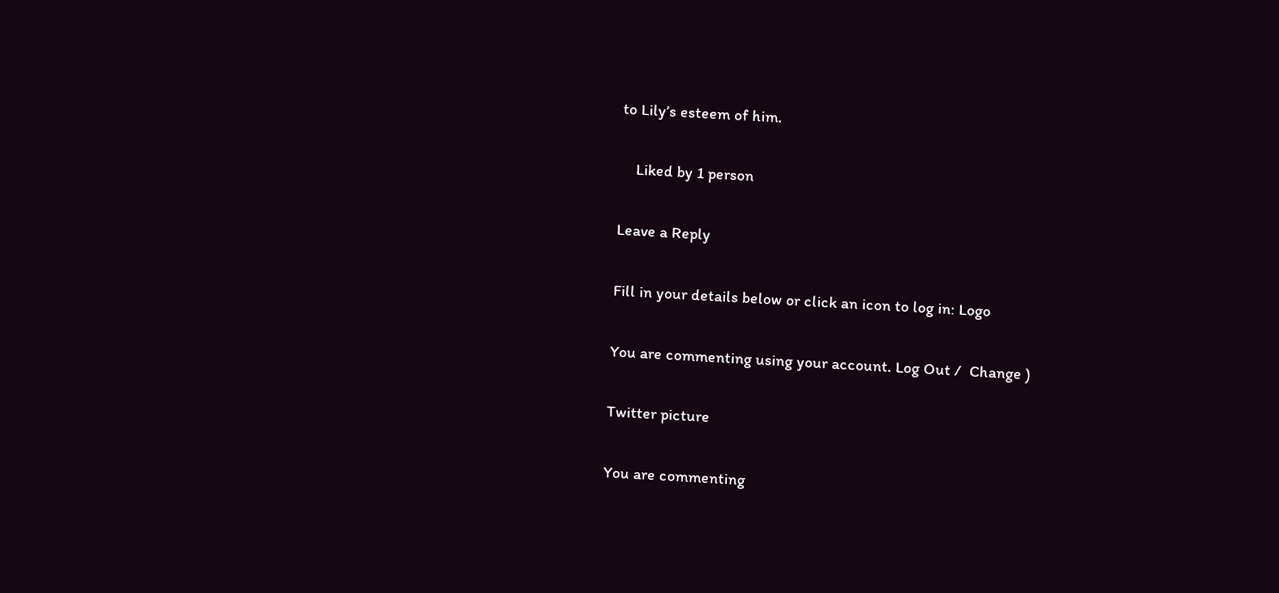to Lily’s esteem of him.

    Liked by 1 person

Leave a Reply

Fill in your details below or click an icon to log in: Logo

You are commenting using your account. Log Out /  Change )

Twitter picture

You are commenting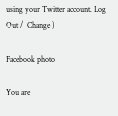using your Twitter account. Log Out /  Change )

Facebook photo

You are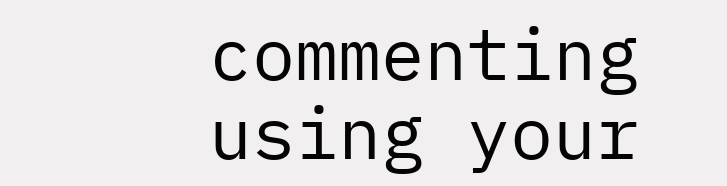commenting using your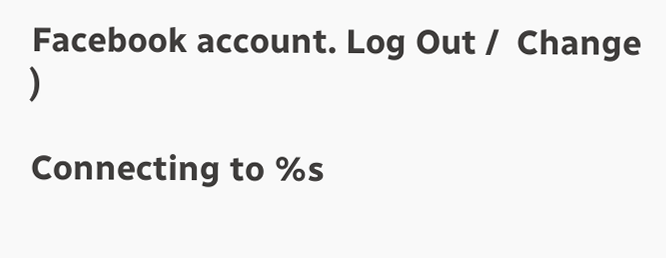Facebook account. Log Out /  Change )

Connecting to %s